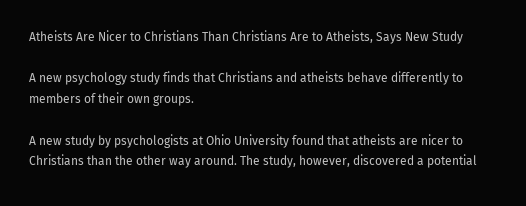Atheists Are Nicer to Christians Than Christians Are to Atheists, Says New Study

A new psychology study finds that Christians and atheists behave differently to members of their own groups.

A new study by psychologists at Ohio University found that atheists are nicer to Christians than the other way around. The study, however, discovered a potential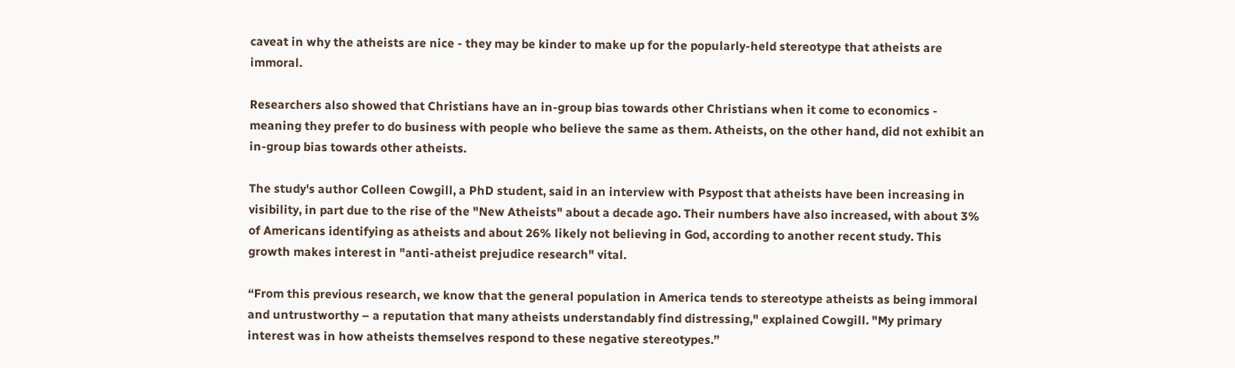caveat in why the atheists are nice - they may be kinder to make up for the popularly-held stereotype that atheists are immoral.

Researchers also showed that Christians have an in-group bias towards other Christians when it come to economics - meaning they prefer to do business with people who believe the same as them. Atheists, on the other hand, did not exhibit an in-group bias towards other atheists.

The study's author Colleen Cowgill, a PhD student, said in an interview with Psypost that atheists have been increasing in visibility, in part due to the rise of the "New Atheists" about a decade ago. Their numbers have also increased, with about 3% of Americans identifying as atheists and about 26% likely not believing in God, according to another recent study. This growth makes interest in "anti-atheist prejudice research" vital.

“From this previous research, we know that the general population in America tends to stereotype atheists as being immoral and untrustworthy – a reputation that many atheists understandably find distressing," explained Cowgill. "My primary interest was in how atheists themselves respond to these negative stereotypes.”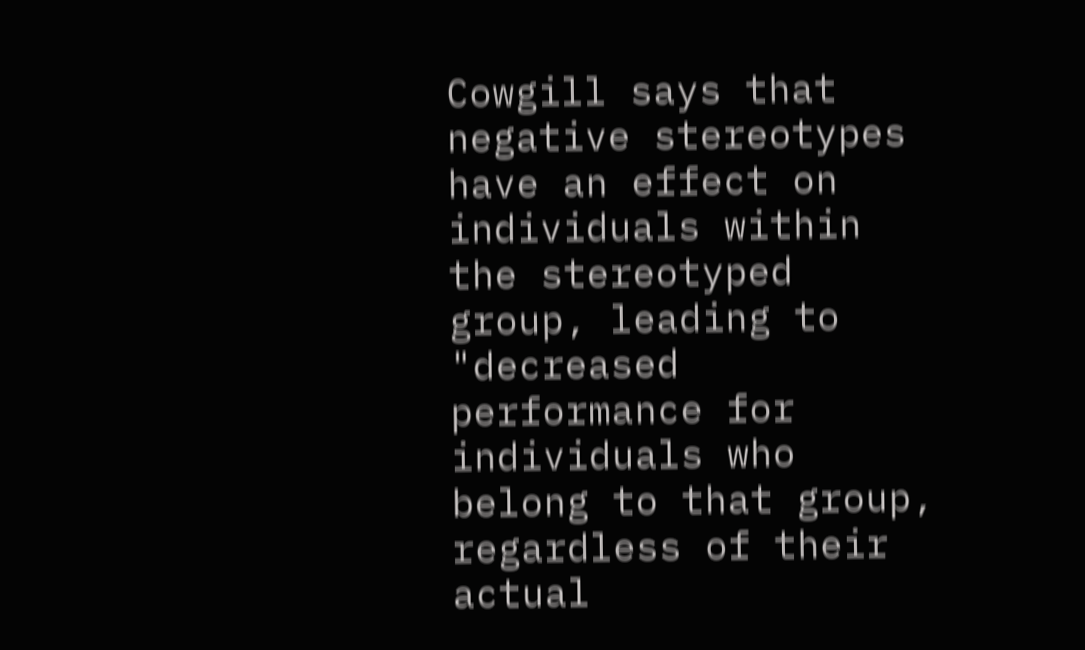Cowgill says that negative stereotypes have an effect on individuals within the stereotyped group, leading to "decreased performance for individuals who belong to that group, regardless of their actual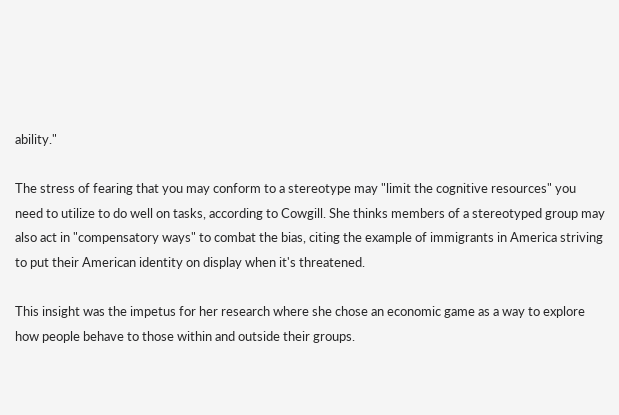ability."

The stress of fearing that you may conform to a stereotype may "limit the cognitive resources" you need to utilize to do well on tasks, according to Cowgill. She thinks members of a stereotyped group may also act in "compensatory ways" to combat the bias, citing the example of immigrants in America striving to put their American identity on display when it's threatened.

This insight was the impetus for her research where she chose an economic game as a way to explore how people behave to those within and outside their groups.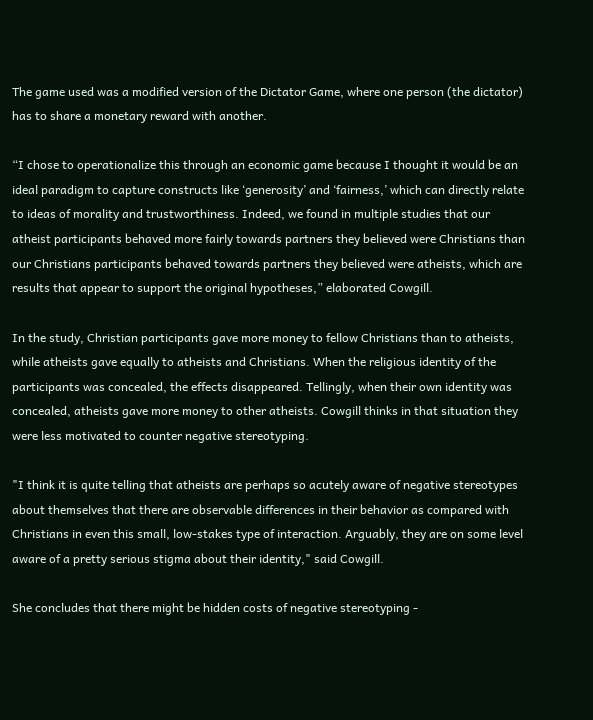The game used was a modified version of the Dictator Game, where one person (the dictator) has to share a monetary reward with another.

“I chose to operationalize this through an economic game because I thought it would be an ideal paradigm to capture constructs like ‘generosity’ and ‘fairness,’ which can directly relate to ideas of morality and trustworthiness. Indeed, we found in multiple studies that our atheist participants behaved more fairly towards partners they believed were Christians than our Christians participants behaved towards partners they believed were atheists, which are results that appear to support the original hypotheses,” elaborated Cowgill.

In the study, Christian participants gave more money to fellow Christians than to atheists, while atheists gave equally to atheists and Christians. When the religious identity of the participants was concealed, the effects disappeared. Tellingly, when their own identity was concealed, atheists gave more money to other atheists. Cowgill thinks in that situation they were less motivated to counter negative stereotyping.

"I think it is quite telling that atheists are perhaps so acutely aware of negative stereotypes about themselves that there are observable differences in their behavior as compared with Christians in even this small, low-stakes type of interaction. Arguably, they are on some level aware of a pretty serious stigma about their identity," said Cowgill.

She concludes that there might be hidden costs of negative stereotyping -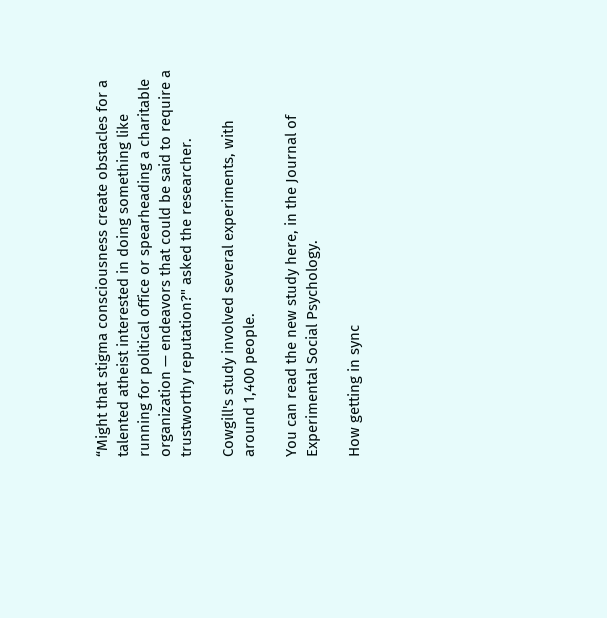“Might that stigma consciousness create obstacles for a talented atheist interested in doing something like running for political office or spearheading a charitable organization — endeavors that could be said to require a trustworthy reputation?" asked the researcher.

Cowgill's study involved several experiments, with around 1,400 people.

You can read the new study here, in the Journal of Experimental Social Psychology.

How getting in sync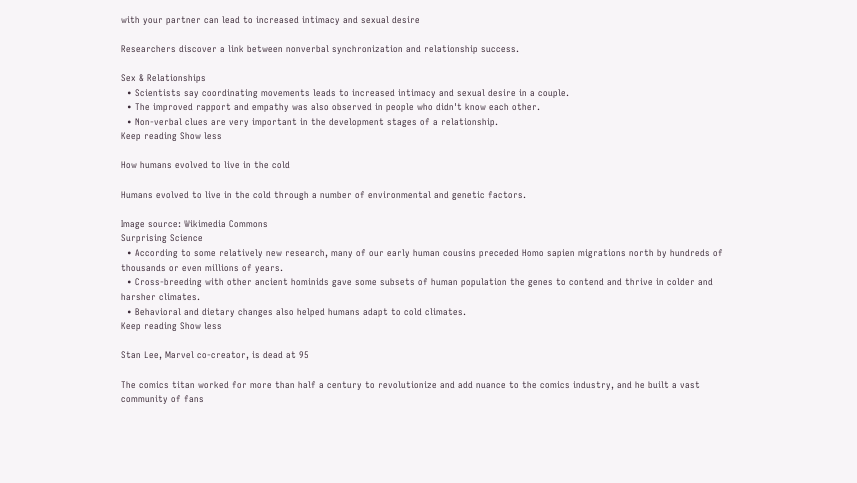with your partner can lead to increased intimacy and sexual desire

Researchers discover a link between nonverbal synchronization and relationship success.

Sex & Relationships
  • Scientists say coordinating movements leads to increased intimacy and sexual desire in a couple.
  • The improved rapport and empathy was also observed in people who didn't know each other.
  • Non-verbal clues are very important in the development stages of a relationship.
Keep reading Show less

How humans evolved to live in the cold

Humans evolved to live in the cold through a number of environmental and genetic factors.

Image source: Wikimedia Commons
Surprising Science
  • According to some relatively new research, many of our early human cousins preceded Homo sapien migrations north by hundreds of thousands or even millions of years.
  • Cross-breeding with other ancient hominids gave some subsets of human population the genes to contend and thrive in colder and harsher climates.
  • Behavioral and dietary changes also helped humans adapt to cold climates.
Keep reading Show less

Stan Lee, Marvel co-creator, is dead at 95

The comics titan worked for more than half a century to revolutionize and add nuance to the comics industry, and he built a vast community of fans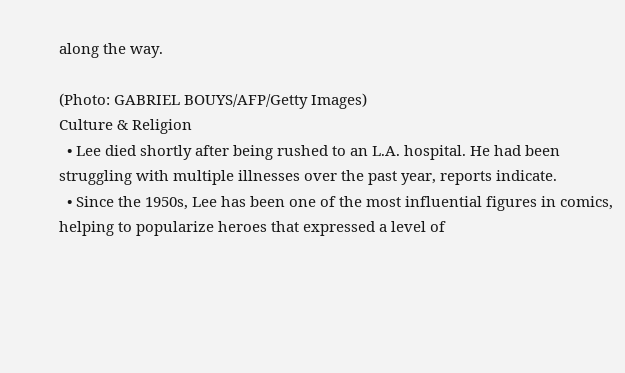along the way.

(Photo: GABRIEL BOUYS/AFP/Getty Images)
Culture & Religion
  • Lee died shortly after being rushed to an L.A. hospital. He had been struggling with multiple illnesses over the past year, reports indicate.
  • Since the 1950s, Lee has been one of the most influential figures in comics, helping to popularize heroes that expressed a level of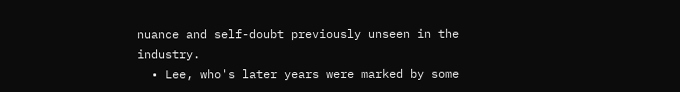nuance and self-doubt previously unseen in the industry.
  • Lee, who's later years were marked by some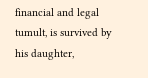financial and legal tumult, is survived by his daughter,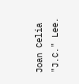Joan Celia "J.C." Lee.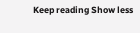Keep reading Show less